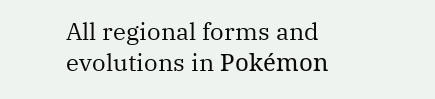All regional forms and evolutions in Pokémon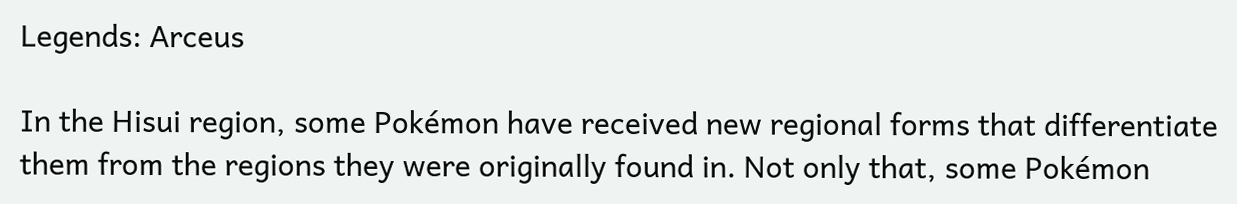Legends: Arceus

In the Hisui region, some Pokémon have received new regional forms that differentiate them from the regions they were originally found in. Not only that, some Pokémon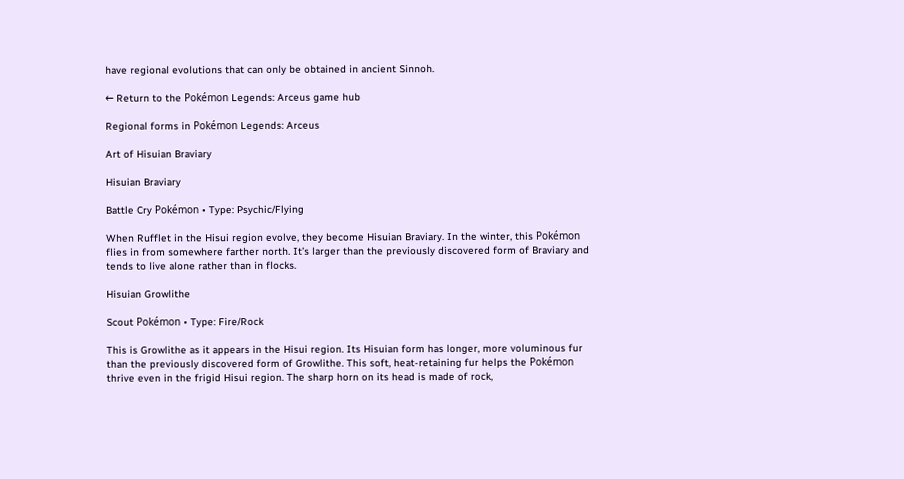have regional evolutions that can only be obtained in ancient Sinnoh.

← Return to the Pokémon Legends: Arceus game hub

Regional forms in Pokémon Legends: Arceus

Art of Hisuian Braviary

Hisuian Braviary

Battle Cry Pokémon • Type: Psychic/Flying

When Rufflet in the Hisui region evolve, they become Hisuian Braviary. In the winter, this Pokémon flies in from somewhere farther north. It’s larger than the previously discovered form of Braviary and tends to live alone rather than in flocks.

Hisuian Growlithe

Scout Pokémon • Type: Fire/Rock

This is Growlithe as it appears in the Hisui region. Its Hisuian form has longer, more voluminous fur than the previously discovered form of Growlithe. This soft, heat-retaining fur helps the Pokémon thrive even in the frigid Hisui region. The sharp horn on its head is made of rock,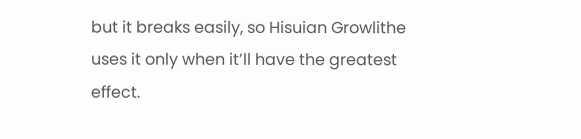but it breaks easily, so Hisuian Growlithe uses it only when it’ll have the greatest effect.